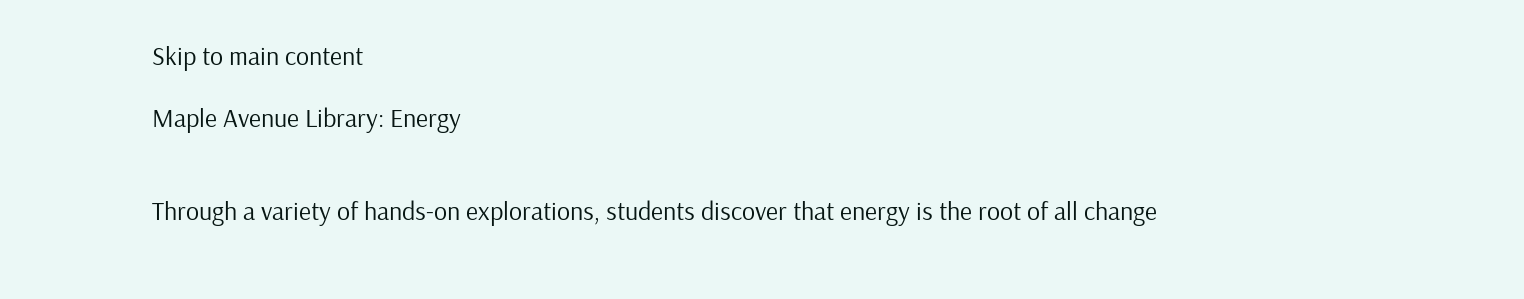Skip to main content

Maple Avenue Library: Energy


Through a variety of hands-on explorations, students discover that energy is the root of all change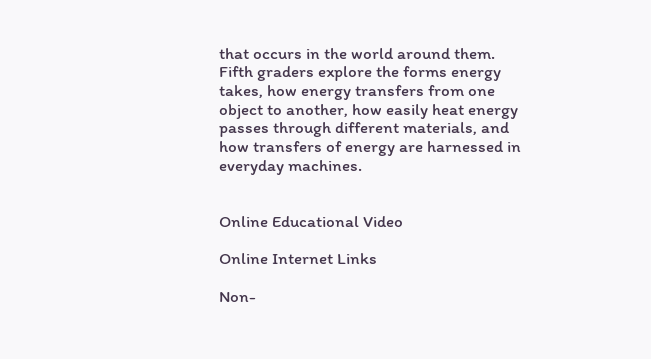that occurs in the world around them. Fifth graders explore the forms energy takes, how energy transfers from one object to another, how easily heat energy passes through different materials, and how transfers of energy are harnessed in everyday machines.


Online Educational Video

Online Internet Links

Non-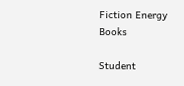Fiction Energy Books

Student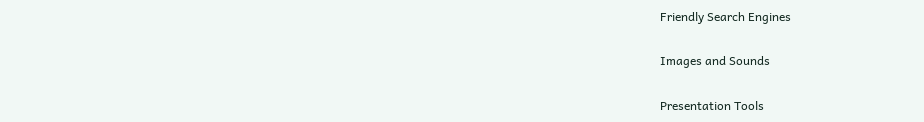Friendly Search Engines

Images and Sounds

Presentation Tools